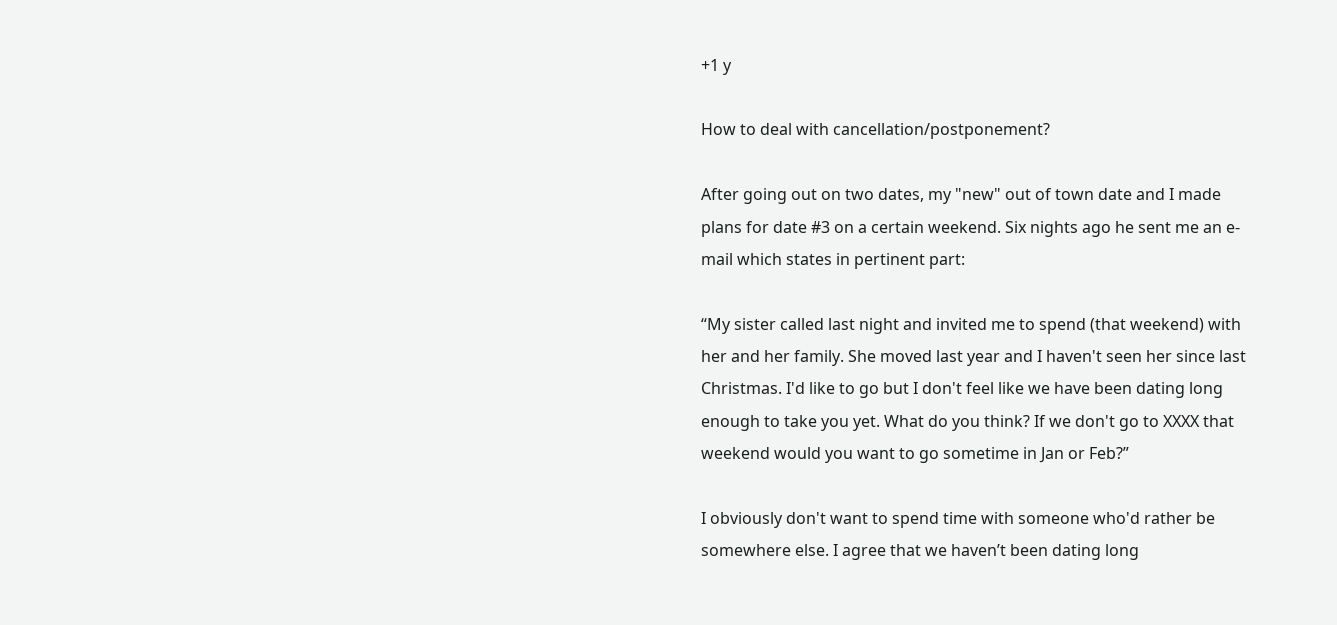+1 y

How to deal with cancellation/postponement?

After going out on two dates, my "new" out of town date and I made plans for date #3 on a certain weekend. Six nights ago he sent me an e-mail which states in pertinent part:

“My sister called last night and invited me to spend (that weekend) with her and her family. She moved last year and I haven't seen her since last Christmas. I'd like to go but I don't feel like we have been dating long enough to take you yet. What do you think? If we don't go to XXXX that weekend would you want to go sometime in Jan or Feb?”

I obviously don't want to spend time with someone who'd rather be somewhere else. I agree that we haven’t been dating long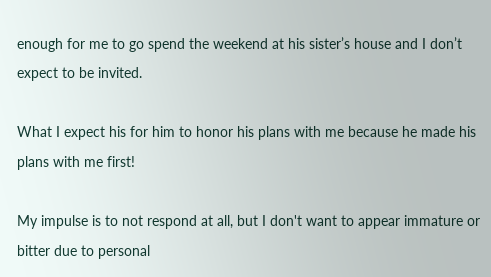enough for me to go spend the weekend at his sister’s house and I don’t expect to be invited.

What I expect his for him to honor his plans with me because he made his plans with me first!

My impulse is to not respond at all, but I don't want to appear immature or bitter due to personal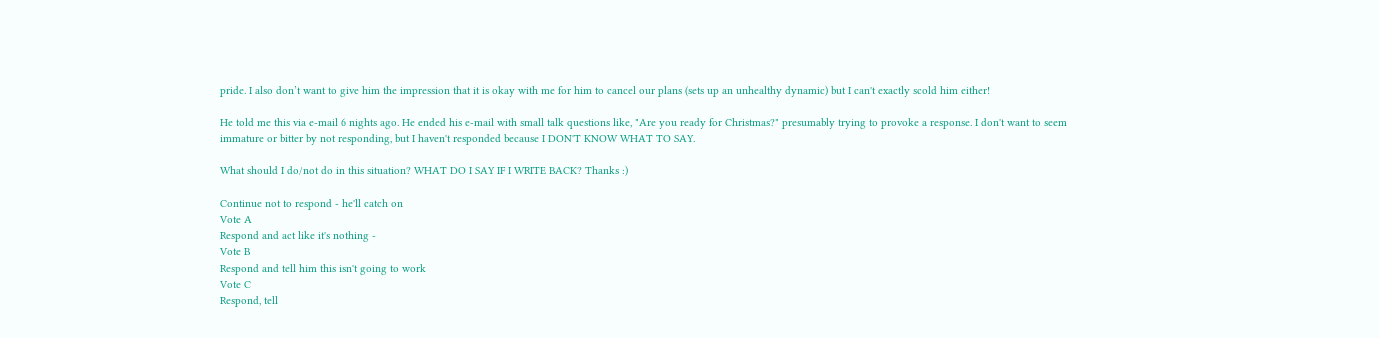pride. I also don’t want to give him the impression that it is okay with me for him to cancel our plans (sets up an unhealthy dynamic) but I can't exactly scold him either!

He told me this via e-mail 6 nights ago. He ended his e-mail with small talk questions like, "Are you ready for Christmas?" presumably trying to provoke a response. I don't want to seem immature or bitter by not responding, but I haven't responded because I DON'T KNOW WHAT TO SAY.

What should I do/not do in this situation? WHAT DO I SAY IF I WRITE BACK? Thanks :)

Continue not to respond - he'll catch on
Vote A
Respond and act like it's nothing -
Vote B
Respond and tell him this isn't going to work
Vote C
Respond, tell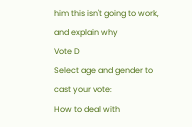him this isn't going to work, and explain why
Vote D
Select age and gender to cast your vote:
How to deal with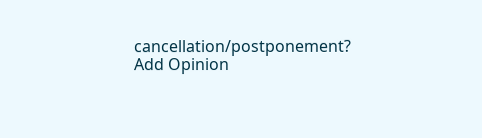cancellation/postponement?
Add Opinion